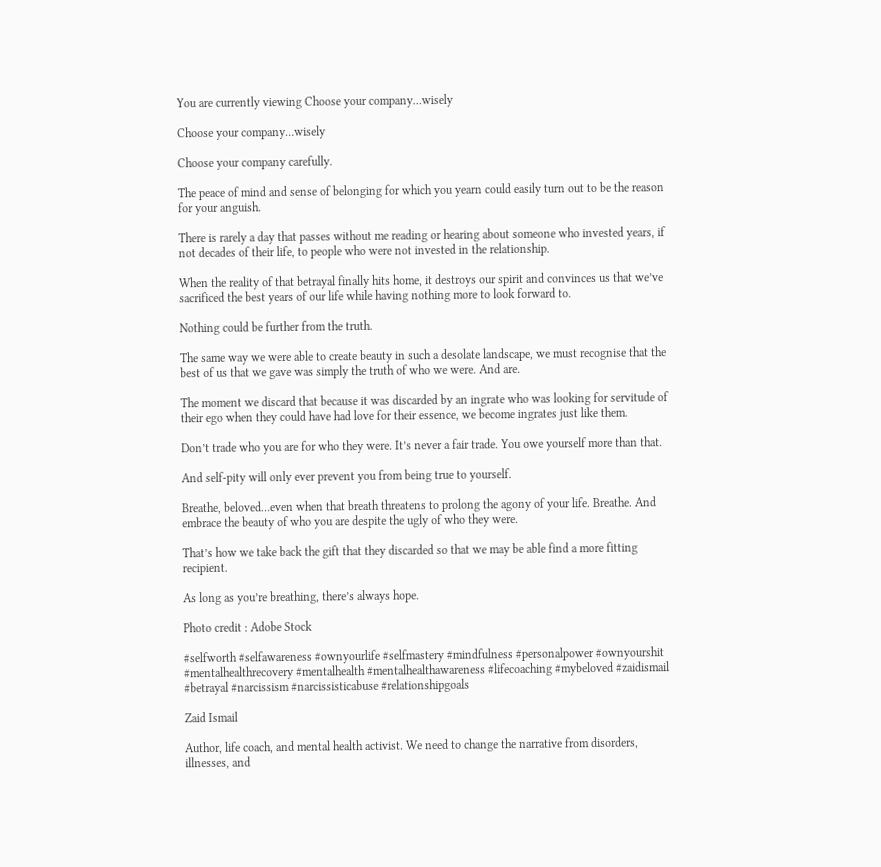You are currently viewing Choose your company…wisely

Choose your company…wisely

Choose your company carefully.

The peace of mind and sense of belonging for which you yearn could easily turn out to be the reason for your anguish.

There is rarely a day that passes without me reading or hearing about someone who invested years, if not decades of their life, to people who were not invested in the relationship.

When the reality of that betrayal finally hits home, it destroys our spirit and convinces us that we’ve sacrificed the best years of our life while having nothing more to look forward to.

Nothing could be further from the truth.

The same way we were able to create beauty in such a desolate landscape, we must recognise that the best of us that we gave was simply the truth of who we were. And are.

The moment we discard that because it was discarded by an ingrate who was looking for servitude of their ego when they could have had love for their essence, we become ingrates just like them.

Don’t trade who you are for who they were. It’s never a fair trade. You owe yourself more than that.

And self-pity will only ever prevent you from being true to yourself.

Breathe, beloved…even when that breath threatens to prolong the agony of your life. Breathe. And embrace the beauty of who you are despite the ugly of who they were.

That’s how we take back the gift that they discarded so that we may be able find a more fitting recipient.

As long as you’re breathing, there’s always hope.

Photo credit : Adobe Stock

#selfworth #selfawareness #ownyourlife #selfmastery #mindfulness #personalpower #ownyourshit #mentalhealthrecovery #mentalhealth #mentalhealthawareness #lifecoaching #mybeloved #zaidismail #betrayal #narcissism #narcissisticabuse #relationshipgoals

Zaid Ismail

Author, life coach, and mental health activist. We need to change the narrative from disorders, illnesses, and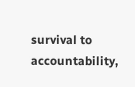survival to accountability,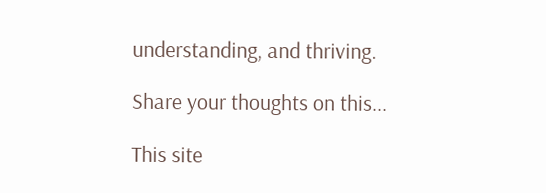understanding, and thriving.

Share your thoughts on this...

This site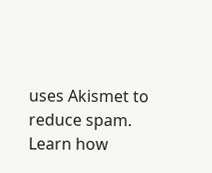uses Akismet to reduce spam. Learn how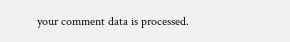your comment data is processed.